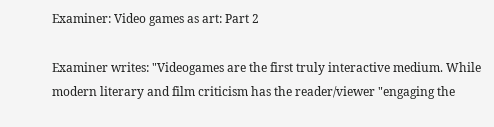Examiner: Video games as art: Part 2

Examiner writes: "Videogames are the first truly interactive medium. While modern literary and film criticism has the reader/viewer "engaging the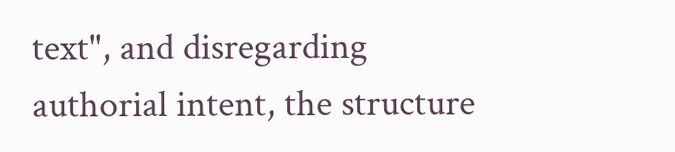text", and disregarding authorial intent, the structure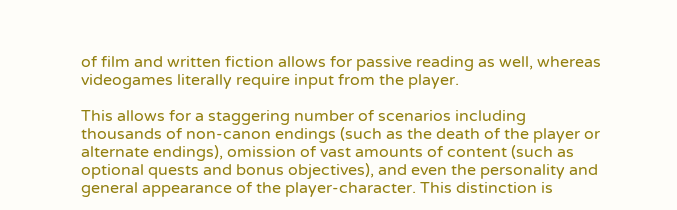of film and written fiction allows for passive reading as well, whereas videogames literally require input from the player.

This allows for a staggering number of scenarios including thousands of non-canon endings (such as the death of the player or alternate endings), omission of vast amounts of content (such as optional quests and bonus objectives), and even the personality and general appearance of the player-character. This distinction is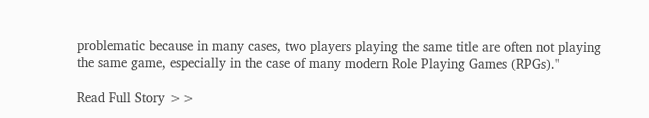problematic because in many cases, two players playing the same title are often not playing the same game, especially in the case of many modern Role Playing Games (RPGs)."

Read Full Story >>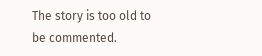The story is too old to be commented.